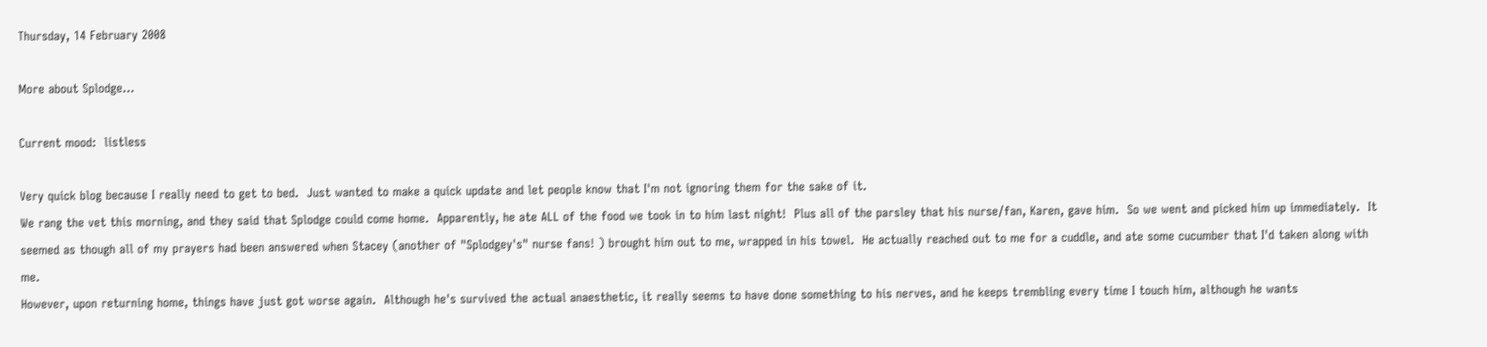Thursday, 14 February 2008

More about Splodge...

Current mood:  listless

Very quick blog because I really need to get to bed.  Just wanted to make a quick update and let people know that I'm not ignoring them for the sake of it.
We rang the vet this morning, and they said that Splodge could come home.  Apparently, he ate ALL of the food we took in to him last night!  Plus all of the parsley that his nurse/fan, Karen, gave him.  So we went and picked him up immediately.  It seemed as though all of my prayers had been answered when Stacey (another of "Splodgey's" nurse fans! ) brought him out to me, wrapped in his towel.  He actually reached out to me for a cuddle, and ate some cucumber that I'd taken along with me.
However, upon returning home, things have just got worse again.  Although he's survived the actual anaesthetic, it really seems to have done something to his nerves, and he keeps trembling every time I touch him, although he wants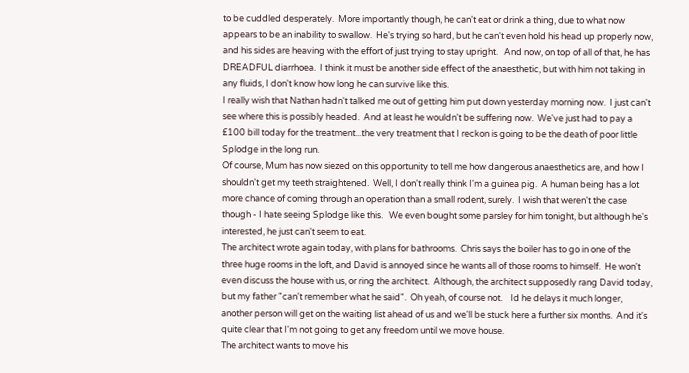to be cuddled desperately.  More importantly though, he can't eat or drink a thing, due to what now appears to be an inability to swallow.  He's trying so hard, but he can't even hold his head up properly now, and his sides are heaving with the effort of just trying to stay upright.   And now, on top of all of that, he has DREADFUL diarrhoea.  I think it must be another side effect of the anaesthetic, but with him not taking in any fluids, I don't know how long he can survive like this.
I really wish that Nathan hadn't talked me out of getting him put down yesterday morning now.  I just can't see where this is possibly headed.  And at least he wouldn't be suffering now.  We've just had to pay a £100 bill today for the treatment...the very treatment that I reckon is going to be the death of poor little Splodge in the long run.
Of course, Mum has now siezed on this opportunity to tell me how dangerous anaesthetics are, and how I shouldn't get my teeth straightened.  Well, I don't really think I'm a guinea pig.  A human being has a lot more chance of coming through an operation than a small rodent, surely.  I wish that weren't the case though - I hate seeing Splodge like this.   We even bought some parsley for him tonight, but although he's interested, he just can't seem to eat.
The architect wrote again today, with plans for bathrooms.  Chris says the boiler has to go in one of the three huge rooms in the loft, and David is annoyed since he wants all of those rooms to himself.  He won't even discuss the house with us, or ring the architect.  Although, the architect supposedly rang David today, but my father "can't remember what he said".  Oh yeah, of course not.    Id he delays it much longer, another person will get on the waiting list ahead of us and we'll be stuck here a further six months.  And it's quite clear that I'm not going to get any freedom until we move house.
The architect wants to move his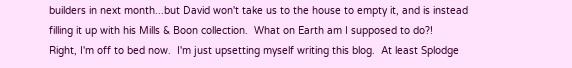builders in next month...but David won't take us to the house to empty it, and is instead filling it up with his Mills & Boon collection.  What on Earth am I supposed to do?!
Right, I'm off to bed now.  I'm just upsetting myself writing this blog.  At least Splodge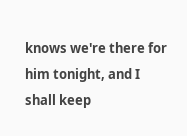knows we're there for him tonight, and I shall keep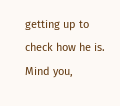getting up to check how he is.  Mind you,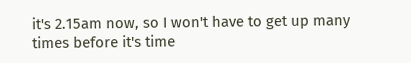it's 2.15am now, so I won't have to get up many times before it's time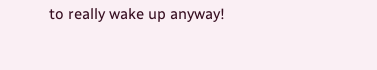to really wake up anyway!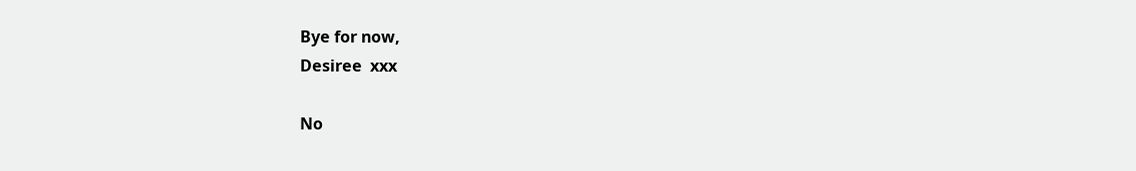Bye for now,
Desiree  xxx

No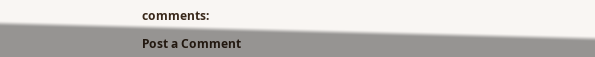comments:

Post a Comment